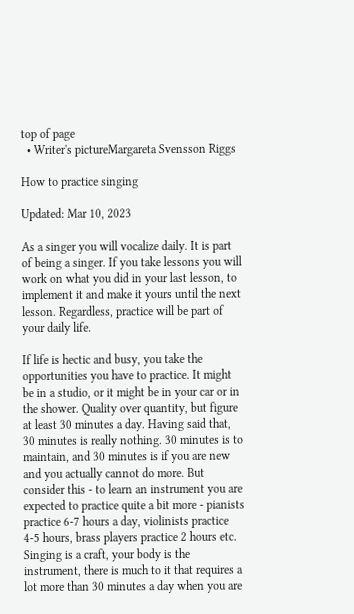top of page
  • Writer's pictureMargareta Svensson Riggs

How to practice singing

Updated: Mar 10, 2023

As a singer you will vocalize daily. It is part of being a singer. If you take lessons you will work on what you did in your last lesson, to implement it and make it yours until the next lesson. Regardless, practice will be part of your daily life.

If life is hectic and busy, you take the opportunities you have to practice. It might be in a studio, or it might be in your car or in the shower. Quality over quantity, but figure at least 30 minutes a day. Having said that, 30 minutes is really nothing. 30 minutes is to maintain, and 30 minutes is if you are new and you actually cannot do more. But consider this - to learn an instrument you are expected to practice quite a bit more - pianists practice 6-7 hours a day, violinists practice 4-5 hours, brass players practice 2 hours etc. Singing is a craft, your body is the instrument, there is much to it that requires a lot more than 30 minutes a day when you are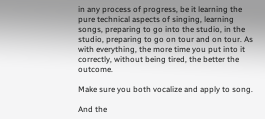in any process of progress, be it learning the pure technical aspects of singing, learning songs, preparing to go into the studio, in the studio, preparing to go on tour and on tour. As with everything, the more time you put into it correctly, without being tired, the better the outcome.

Make sure you both vocalize and apply to song.

And the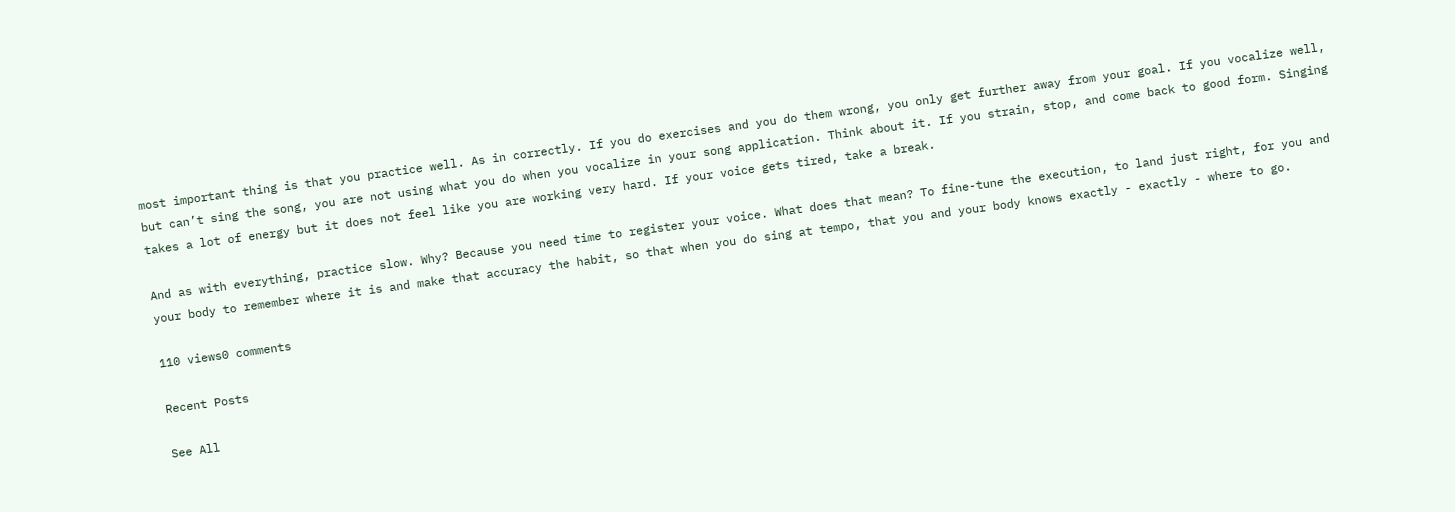most important thing is that you practice well. As in correctly. If you do exercises and you do them wrong, you only get further away from your goal. If you vocalize well, but can’t sing the song, you are not using what you do when you vocalize in your song application. Think about it. If you strain, stop, and come back to good form. Singing takes a lot of energy but it does not feel like you are working very hard. If your voice gets tired, take a break.

And as with everything, practice slow. Why? Because you need time to register your voice. What does that mean? To fine-tune the execution, to land just right, for you and your body to remember where it is and make that accuracy the habit, so that when you do sing at tempo, that you and your body knows exactly - exactly - where to go.

110 views0 comments

Recent Posts

See All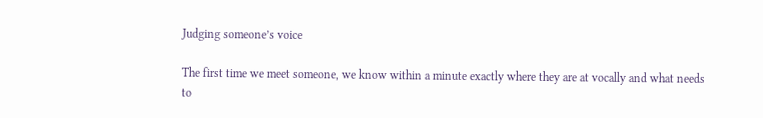Judging someone’s voice

The first time we meet someone, we know within a minute exactly where they are at vocally and what needs to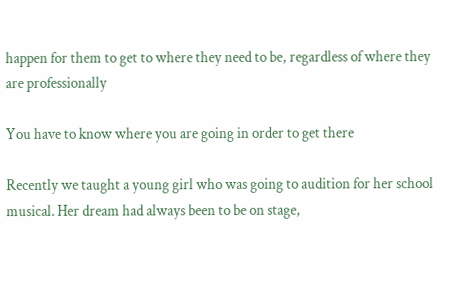happen for them to get to where they need to be, regardless of where they are professionally

You have to know where you are going in order to get there

Recently we taught a young girl who was going to audition for her school musical. Her dream had always been to be on stage,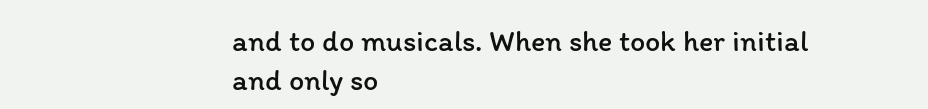and to do musicals. When she took her initial and only so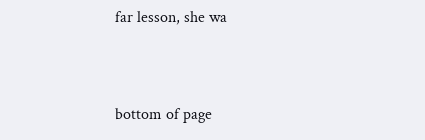far lesson, she wa


bottom of page